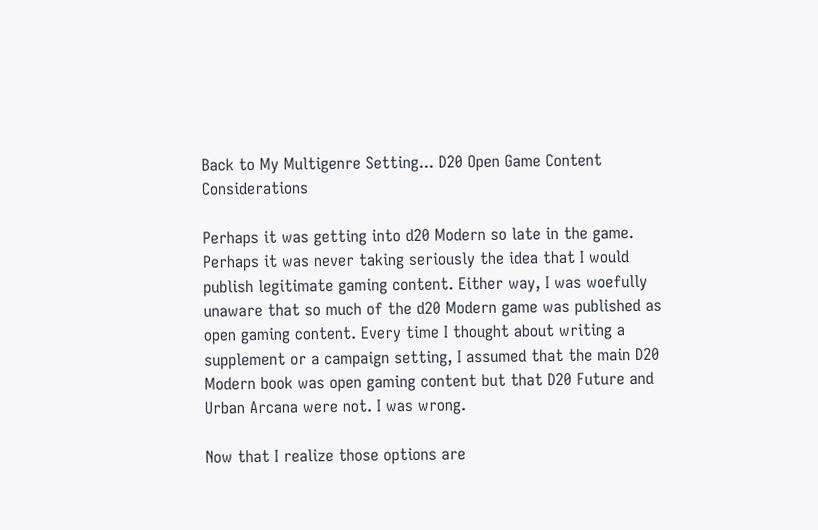Back to My Multigenre Setting... D20 Open Game Content Considerations

Perhaps it was getting into d20 Modern so late in the game. Perhaps it was never taking seriously the idea that I would publish legitimate gaming content. Either way, I was woefully unaware that so much of the d20 Modern game was published as open gaming content. Every time I thought about writing a supplement or a campaign setting, I assumed that the main D20 Modern book was open gaming content but that D20 Future and Urban Arcana were not. I was wrong.

Now that I realize those options are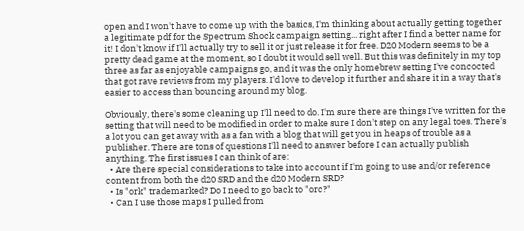open and I won't have to come up with the basics, I'm thinking about actually getting together a legitimate pdf for the Spectrum Shock campaign setting... right after I find a better name for it! I don't know if I'll actually try to sell it or just release it for free. D20 Modern seems to be a pretty dead game at the moment, so I doubt it would sell well. But this was definitely in my top three as far as enjoyable campaigns go, and it was the only homebrew setting I've concocted that got rave reviews from my players. I'd love to develop it further and share it in a way that's easier to access than bouncing around my blog.

Obviously, there's some cleaning up I'll need to do. I'm sure there are things I've written for the setting that will need to be modified in order to make sure I don't step on any legal toes. There's a lot you can get away with as a fan with a blog that will get you in heaps of trouble as a publisher. There are tons of questions I'll need to answer before I can actually publish anything. The first issues I can think of are:
  • Are there special considerations to take into account if I'm going to use and/or reference content from both the d20 SRD and the d20 Modern SRD?
  • Is "ork" trademarked? Do I need to go back to "orc?"
  • Can I use those maps I pulled from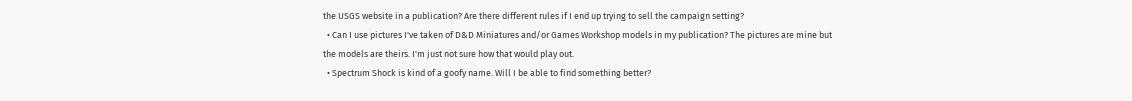the USGS website in a publication? Are there different rules if I end up trying to sell the campaign setting?
  • Can I use pictures I've taken of D&D Miniatures and/or Games Workshop models in my publication? The pictures are mine but the models are theirs. I'm just not sure how that would play out.
  • Spectrum Shock is kind of a goofy name. Will I be able to find something better?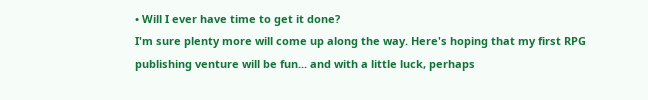• Will I ever have time to get it done?
I'm sure plenty more will come up along the way. Here's hoping that my first RPG publishing venture will be fun... and with a little luck, perhaps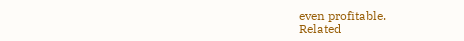even profitable.
Related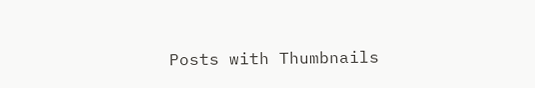Posts with Thumbnails